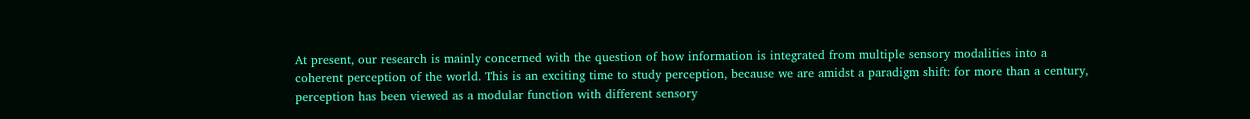At present, our research is mainly concerned with the question of how information is integrated from multiple sensory modalities into a coherent perception of the world. This is an exciting time to study perception, because we are amidst a paradigm shift: for more than a century, perception has been viewed as a modular function with different sensory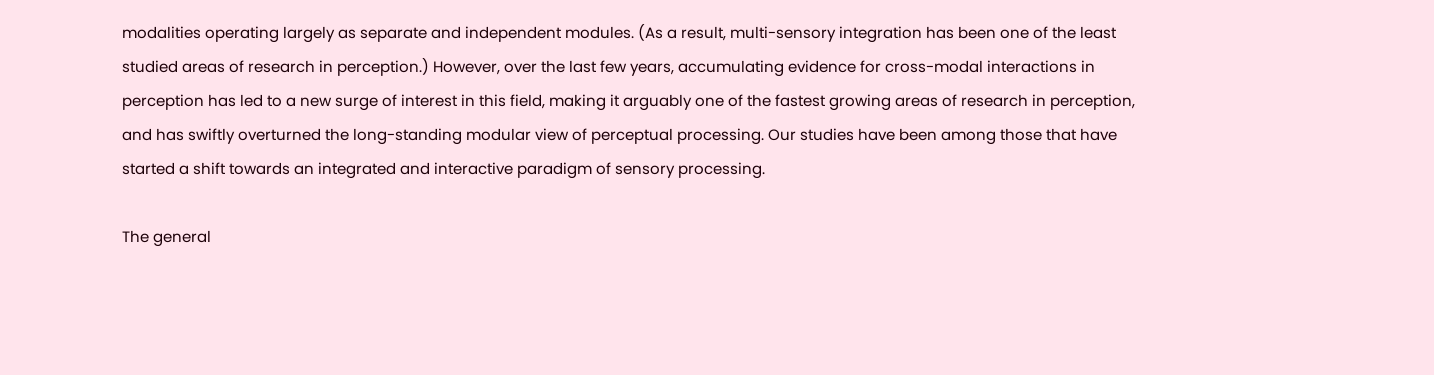modalities operating largely as separate and independent modules. (As a result, multi-sensory integration has been one of the least studied areas of research in perception.) However, over the last few years, accumulating evidence for cross-modal interactions in perception has led to a new surge of interest in this field, making it arguably one of the fastest growing areas of research in perception, and has swiftly overturned the long-standing modular view of perceptual processing. Our studies have been among those that have started a shift towards an integrated and interactive paradigm of sensory processing.

The general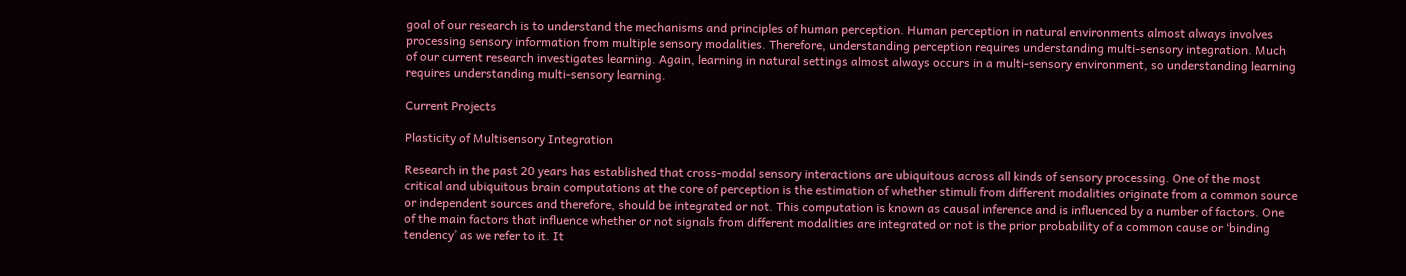goal of our research is to understand the mechanisms and principles of human perception. Human perception in natural environments almost always involves processing sensory information from multiple sensory modalities. Therefore, understanding perception requires understanding multi-sensory integration. Much of our current research investigates learning. Again, learning in natural settings almost always occurs in a multi-sensory environment, so understanding learning requires understanding multi-sensory learning.

Current Projects

Plasticity of Multisensory Integration

Research in the past 20 years has established that cross-modal sensory interactions are ubiquitous across all kinds of sensory processing. One of the most critical and ubiquitous brain computations at the core of perception is the estimation of whether stimuli from different modalities originate from a common source or independent sources and therefore, should be integrated or not. This computation is known as causal inference and is influenced by a number of factors. One of the main factors that influence whether or not signals from different modalities are integrated or not is the prior probability of a common cause or ‘binding tendency’ as we refer to it. It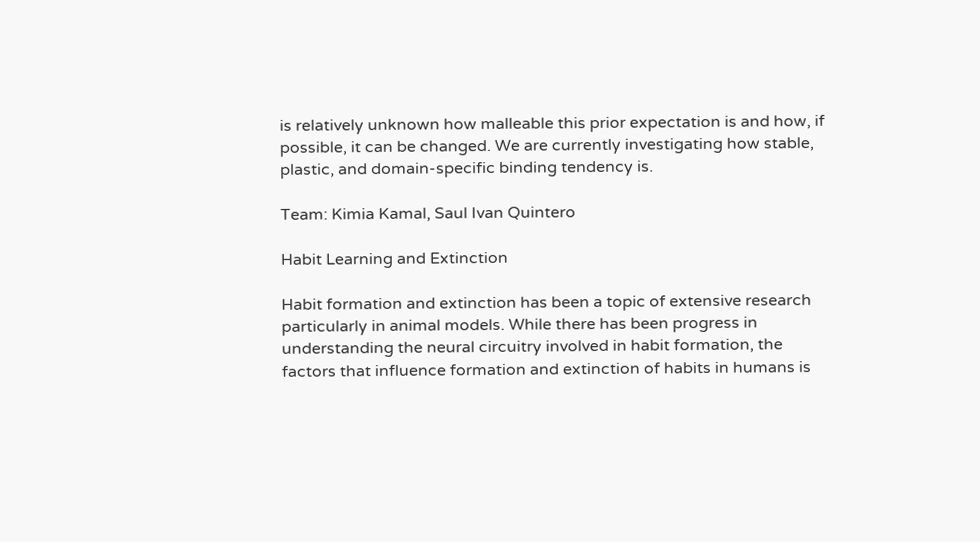is relatively unknown how malleable this prior expectation is and how, if possible, it can be changed. We are currently investigating how stable, plastic, and domain-specific binding tendency is.

Team: Kimia Kamal, Saul Ivan Quintero

Habit Learning and Extinction

Habit formation and extinction has been a topic of extensive research particularly in animal models. While there has been progress in understanding the neural circuitry involved in habit formation, the factors that influence formation and extinction of habits in humans is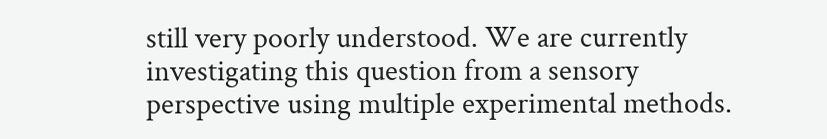still very poorly understood. We are currently investigating this question from a sensory perspective using multiple experimental methods.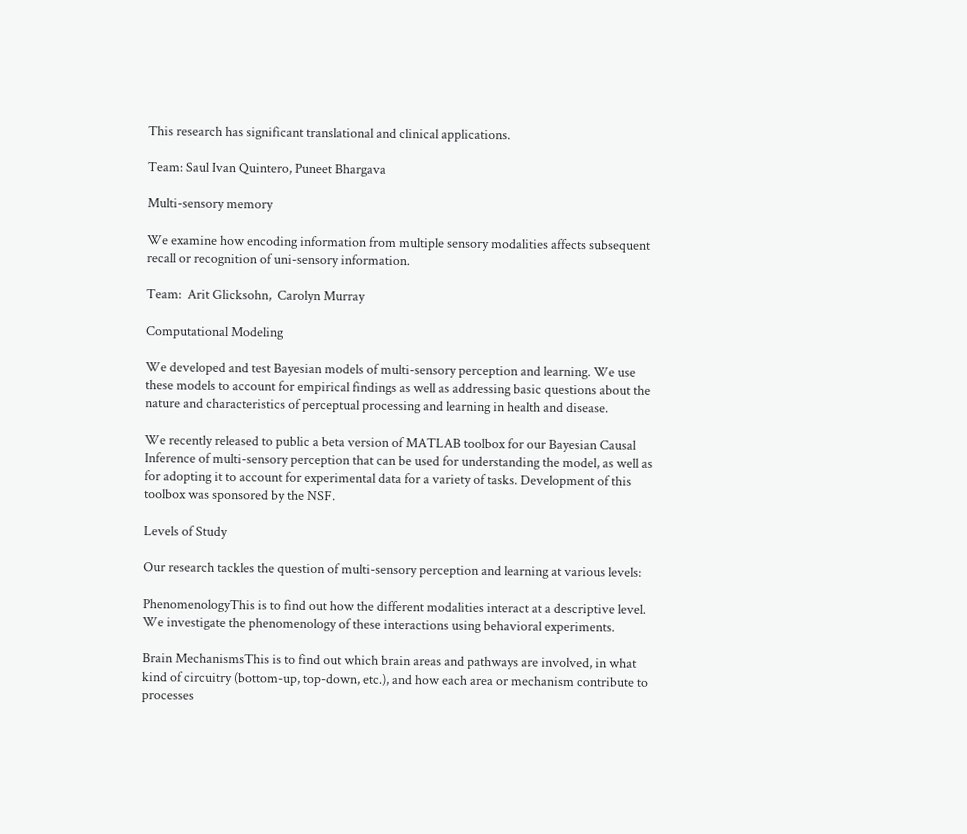This research has significant translational and clinical applications.

Team: Saul Ivan Quintero, Puneet Bhargava

Multi-sensory memory

We examine how encoding information from multiple sensory modalities affects subsequent recall or recognition of uni-sensory information.

Team:  Arit Glicksohn,  Carolyn Murray

Computational Modeling

We developed and test Bayesian models of multi-sensory perception and learning. We use these models to account for empirical findings as well as addressing basic questions about the nature and characteristics of perceptual processing and learning in health and disease.

We recently released to public a beta version of MATLAB toolbox for our Bayesian Causal Inference of multi-sensory perception that can be used for understanding the model, as well as for adopting it to account for experimental data for a variety of tasks. Development of this toolbox was sponsored by the NSF.

Levels of Study

Our research tackles the question of multi-sensory perception and learning at various levels:

PhenomenologyThis is to find out how the different modalities interact at a descriptive level. We investigate the phenomenology of these interactions using behavioral experiments.

Brain MechanismsThis is to find out which brain areas and pathways are involved, in what kind of circuitry (bottom-up, top-down, etc.), and how each area or mechanism contribute to processes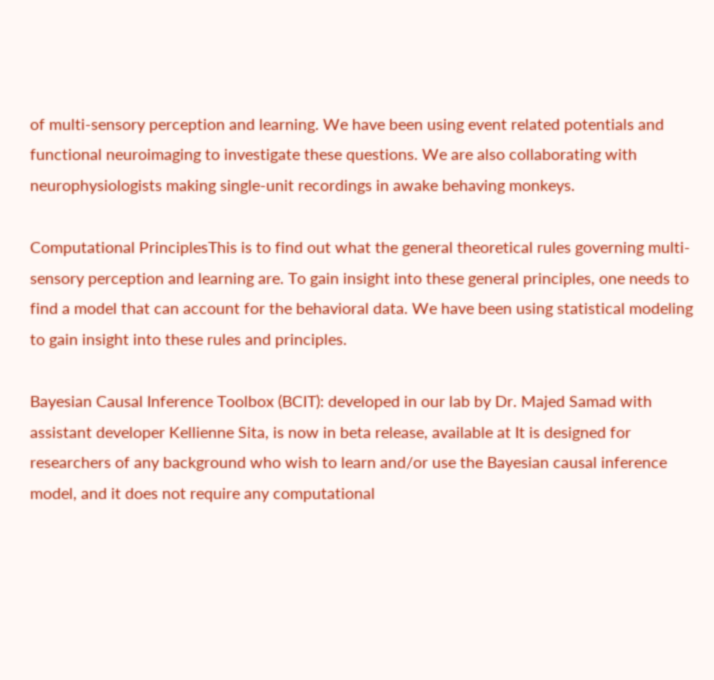of multi-sensory perception and learning. We have been using event related potentials and functional neuroimaging to investigate these questions. We are also collaborating with neurophysiologists making single-unit recordings in awake behaving monkeys.

Computational PrinciplesThis is to find out what the general theoretical rules governing multi-sensory perception and learning are. To gain insight into these general principles, one needs to find a model that can account for the behavioral data. We have been using statistical modeling to gain insight into these rules and principles.

Bayesian Causal Inference Toolbox (BCIT): developed in our lab by Dr. Majed Samad with assistant developer Kellienne Sita, is now in beta release, available at It is designed for researchers of any background who wish to learn and/or use the Bayesian causal inference model, and it does not require any computational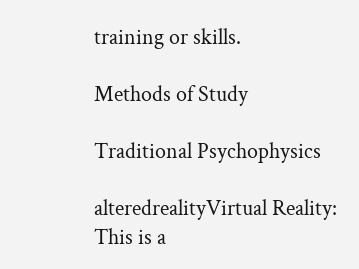training or skills.

Methods of Study

Traditional Psychophysics

alteredrealityVirtual Reality: This is a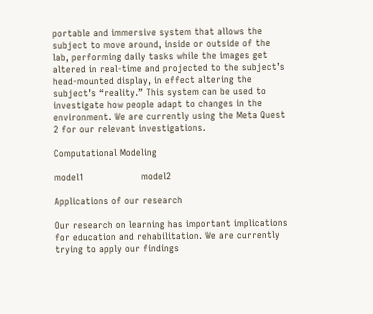portable and immersive system that allows the subject to move around, inside or outside of the lab, performing daily tasks while the images get altered in real-time and projected to the subject’s head-mounted display, in effect altering the subject’s “reality.” This system can be used to investigate how people adapt to changes in the environment. We are currently using the Meta Quest 2 for our relevant investigations.

Computational Modeling

model1                   model2

Applications of our research

Our research on learning has important implications for education and rehabilitation. We are currently trying to apply our findings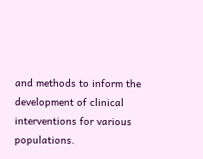and methods to inform the development of clinical interventions for various populations.